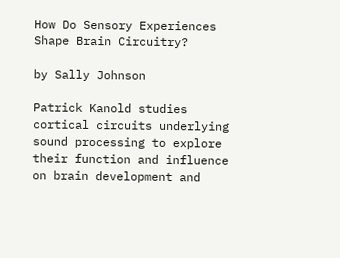How Do Sensory Experiences Shape Brain Circuitry?

by Sally Johnson

Patrick Kanold studies cortical circuits underlying sound processing to explore their function and influence on brain development and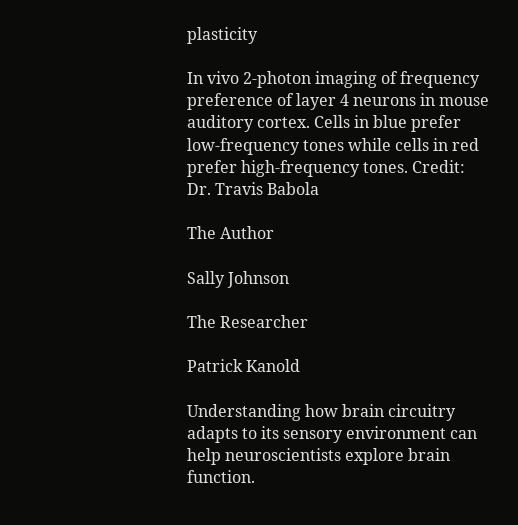plasticity

In vivo 2-photon imaging of frequency preference of layer 4 neurons in mouse auditory cortex. Cells in blue prefer low-frequency tones while cells in red prefer high-frequency tones. Credit: Dr. Travis Babola

The Author

Sally Johnson

The Researcher

Patrick Kanold

Understanding how brain circuitry adapts to its sensory environment can help neuroscientists explore brain function.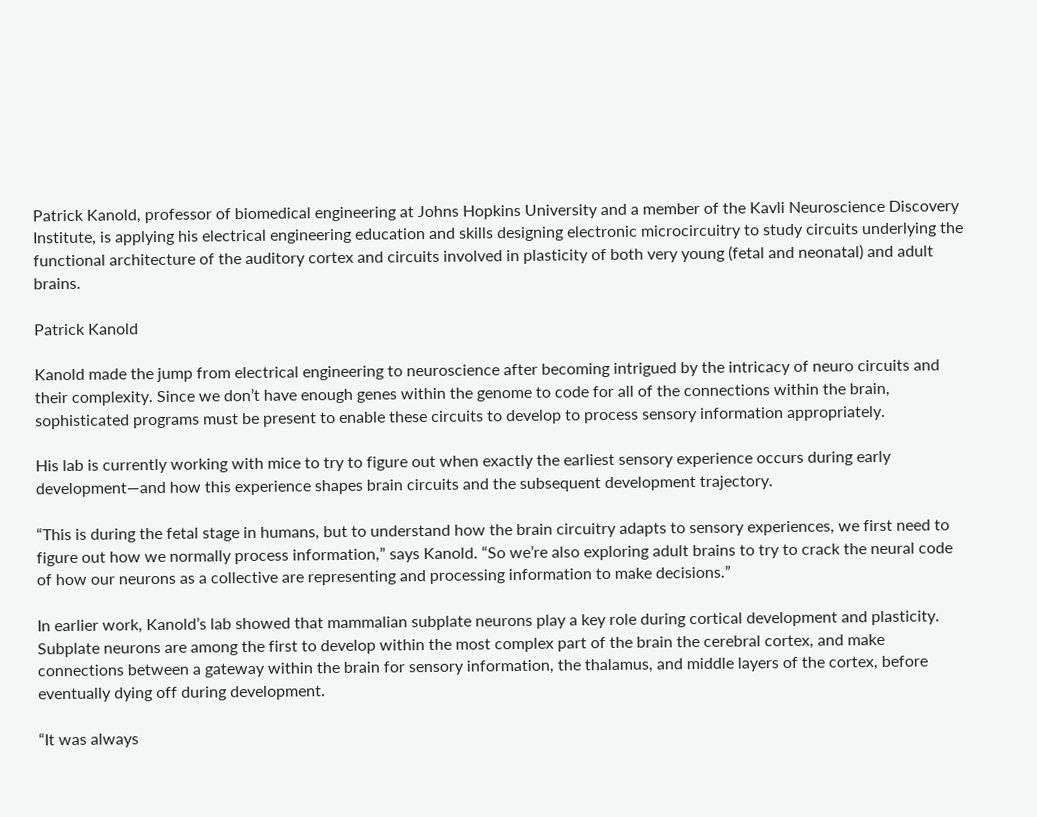Patrick Kanold, professor of biomedical engineering at Johns Hopkins University and a member of the Kavli Neuroscience Discovery Institute, is applying his electrical engineering education and skills designing electronic microcircuitry to study circuits underlying the functional architecture of the auditory cortex and circuits involved in plasticity of both very young (fetal and neonatal) and adult brains.

Patrick Kanold

Kanold made the jump from electrical engineering to neuroscience after becoming intrigued by the intricacy of neuro circuits and their complexity. Since we don’t have enough genes within the genome to code for all of the connections within the brain, sophisticated programs must be present to enable these circuits to develop to process sensory information appropriately.

His lab is currently working with mice to try to figure out when exactly the earliest sensory experience occurs during early development—and how this experience shapes brain circuits and the subsequent development trajectory.

“This is during the fetal stage in humans, but to understand how the brain circuitry adapts to sensory experiences, we first need to figure out how we normally process information,” says Kanold. “So we’re also exploring adult brains to try to crack the neural code of how our neurons as a collective are representing and processing information to make decisions.”

In earlier work, Kanold’s lab showed that mammalian subplate neurons play a key role during cortical development and plasticity. Subplate neurons are among the first to develop within the most complex part of the brain the cerebral cortex, and make connections between a gateway within the brain for sensory information, the thalamus, and middle layers of the cortex, before eventually dying off during development.

“It was always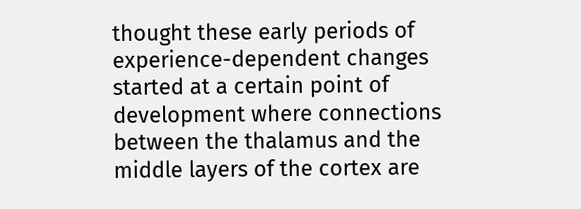thought these early periods of experience-dependent changes started at a certain point of development where connections between the thalamus and the middle layers of the cortex are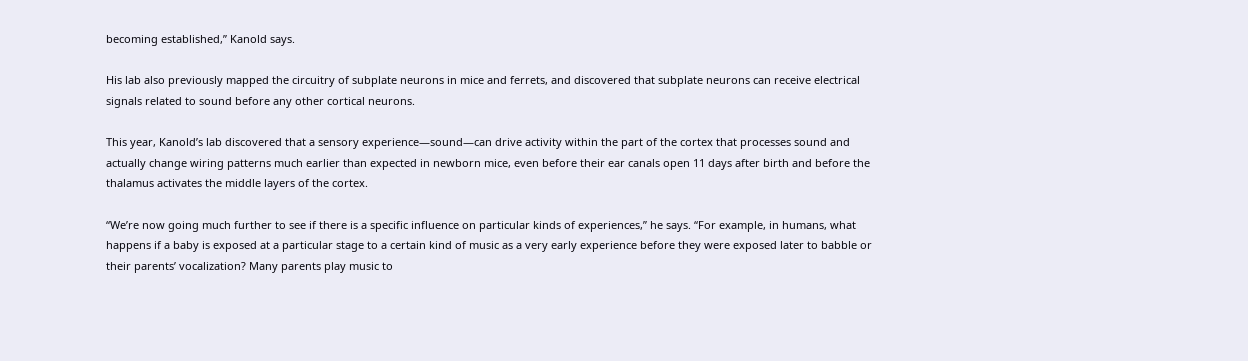becoming established,” Kanold says.

His lab also previously mapped the circuitry of subplate neurons in mice and ferrets, and discovered that subplate neurons can receive electrical signals related to sound before any other cortical neurons.

This year, Kanold’s lab discovered that a sensory experience—sound—can drive activity within the part of the cortex that processes sound and actually change wiring patterns much earlier than expected in newborn mice, even before their ear canals open 11 days after birth and before the thalamus activates the middle layers of the cortex.

“We’re now going much further to see if there is a specific influence on particular kinds of experiences,” he says. “For example, in humans, what happens if a baby is exposed at a particular stage to a certain kind of music as a very early experience before they were exposed later to babble or their parents’ vocalization? Many parents play music to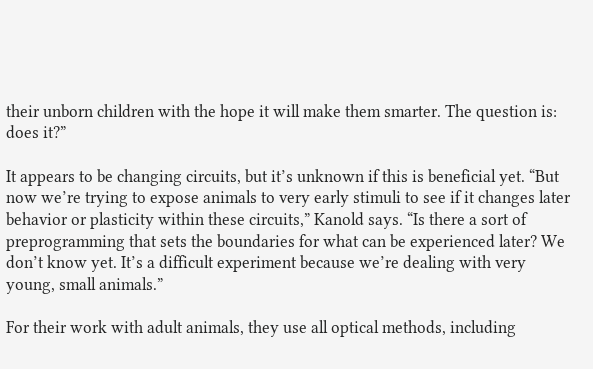their unborn children with the hope it will make them smarter. The question is: does it?”

It appears to be changing circuits, but it’s unknown if this is beneficial yet. “But now we’re trying to expose animals to very early stimuli to see if it changes later behavior or plasticity within these circuits,” Kanold says. “Is there a sort of preprogramming that sets the boundaries for what can be experienced later? We don’t know yet. It’s a difficult experiment because we’re dealing with very young, small animals.”

For their work with adult animals, they use all optical methods, including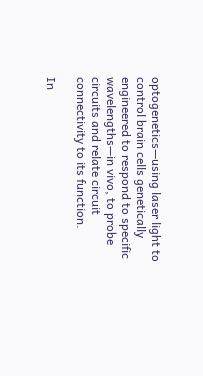optogenetics—using laser light to control brain cells genetically engineered to respond to specific wavelengths—in vivo, to probe circuits and relate circuit connectivity to its function.

In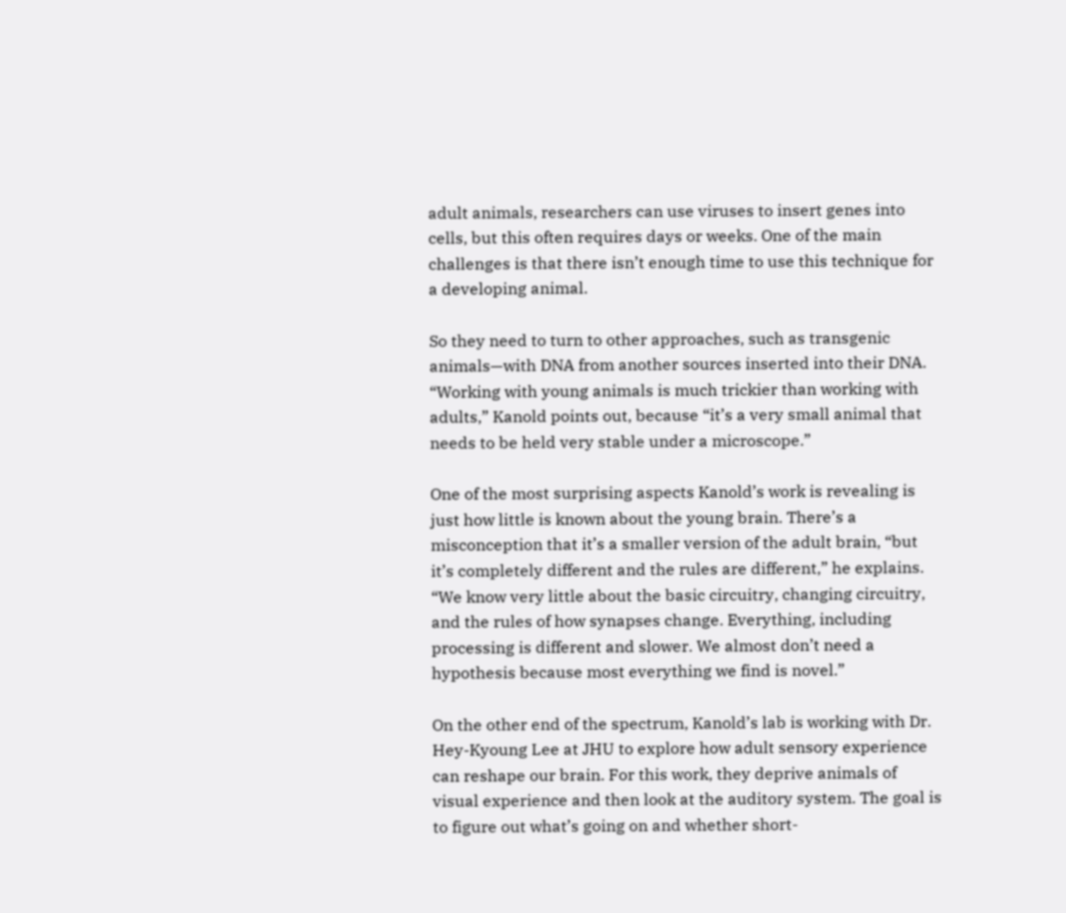adult animals, researchers can use viruses to insert genes into cells, but this often requires days or weeks. One of the main challenges is that there isn’t enough time to use this technique for a developing animal.

So they need to turn to other approaches, such as transgenic animals—with DNA from another sources inserted into their DNA. “Working with young animals is much trickier than working with adults,” Kanold points out, because “it’s a very small animal that needs to be held very stable under a microscope.”

One of the most surprising aspects Kanold’s work is revealing is just how little is known about the young brain. There’s a misconception that it’s a smaller version of the adult brain, “but it’s completely different and the rules are different,” he explains. “We know very little about the basic circuitry, changing circuitry, and the rules of how synapses change. Everything, including processing is different and slower. We almost don’t need a hypothesis because most everything we find is novel.”

On the other end of the spectrum, Kanold’s lab is working with Dr. Hey-Kyoung Lee at JHU to explore how adult sensory experience can reshape our brain. For this work, they deprive animals of visual experience and then look at the auditory system. The goal is to figure out what’s going on and whether short-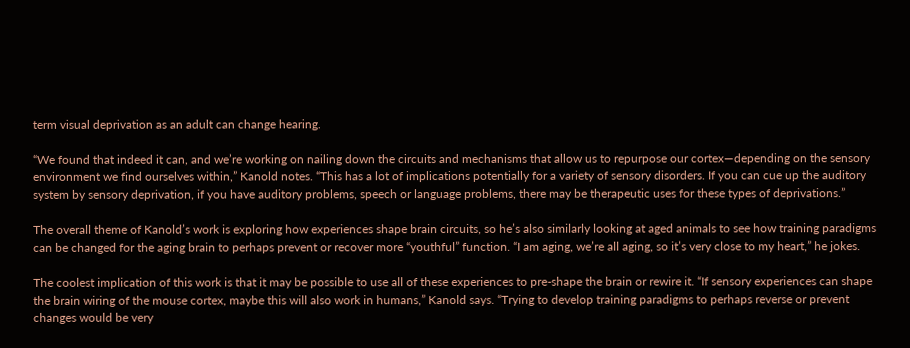term visual deprivation as an adult can change hearing.

“We found that indeed it can, and we’re working on nailing down the circuits and mechanisms that allow us to repurpose our cortex—depending on the sensory environment we find ourselves within,” Kanold notes. “This has a lot of implications potentially for a variety of sensory disorders. If you can cue up the auditory system by sensory deprivation, if you have auditory problems, speech or language problems, there may be therapeutic uses for these types of deprivations.”

The overall theme of Kanold’s work is exploring how experiences shape brain circuits, so he’s also similarly looking at aged animals to see how training paradigms can be changed for the aging brain to perhaps prevent or recover more “youthful” function. “I am aging, we’re all aging, so it’s very close to my heart,” he jokes.

The coolest implication of this work is that it may be possible to use all of these experiences to pre-shape the brain or rewire it. “If sensory experiences can shape the brain wiring of the mouse cortex, maybe this will also work in humans,” Kanold says. “Trying to develop training paradigms to perhaps reverse or prevent changes would be very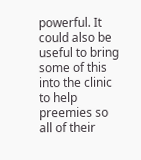powerful. It could also be useful to bring some of this into the clinic to help preemies so all of their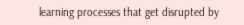learning processes that get disrupted by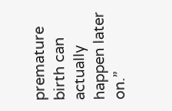premature birth can actually happen later on.”